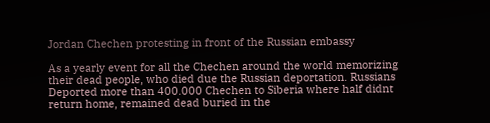Jordan Chechen protesting in front of the Russian embassy

As a yearly event for all the Chechen around the world memorizing their dead people, who died due the Russian deportation. Russians Deported more than 400.000 Chechen to Siberia where half didnt return home, remained dead buried in the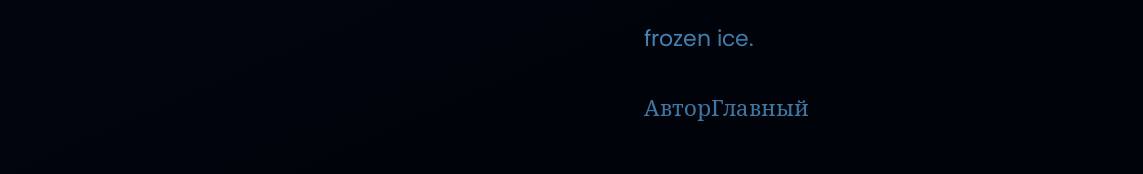frozen ice.

АвторГлавный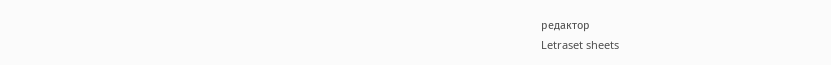редактор
Letraset sheets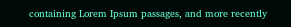containing Lorem Ipsum passages, and more recently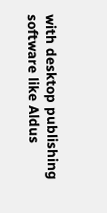with desktop publishing software like Aldus